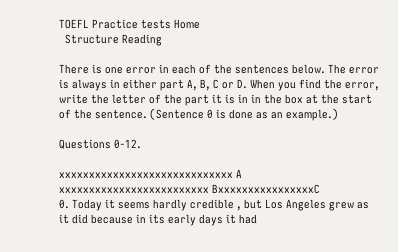TOEFL Practice tests Home
  Structure Reading

There is one error in each of the sentences below. The error is always in either part A, B, C or D. When you find the error, write the letter of the part it is in in the box at the start of the sentence. (Sentence 0 is done as an example.)

Questions 0-12.

xxxxxxxxxxxxxxxxxxxxxxxxxxxxx A xxxxxxxxxxxxxxxxxxxxxxxxx BxxxxxxxxxxxxxxxxC
0. Today it seems hardly credible , but Los Angeles grew as it did because in its early days it had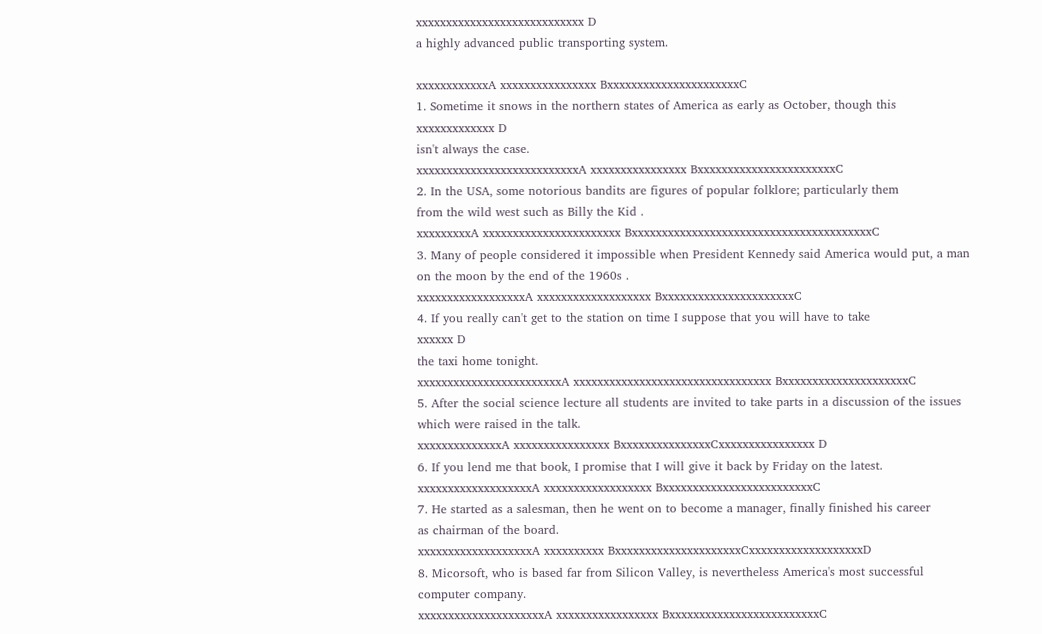xxxxxxxxxxxxxxxxxxxxxxxxxxxx D
a highly advanced public transporting system.

xxxxxxxxxxxxA xxxxxxxxxxxxxxxx BxxxxxxxxxxxxxxxxxxxxxxC
1. Sometime it snows in the northern states of America as early as October, though this
xxxxxxxxxxxxx D
isn't always the case.
xxxxxxxxxxxxxxxxxxxxxxxxxxxA xxxxxxxxxxxxxxxx BxxxxxxxxxxxxxxxxxxxxxxxC
2. In the USA, some notorious bandits are figures of popular folklore; particularly them
from the wild west such as Billy the Kid .
xxxxxxxxxA xxxxxxxxxxxxxxxxxxxxxxx BxxxxxxxxxxxxxxxxxxxxxxxxxxxxxxxxxxxxxxxxC
3. Many of people considered it impossible when President Kennedy said America would put, a man
on the moon by the end of the 1960s .
xxxxxxxxxxxxxxxxxxA xxxxxxxxxxxxxxxxxxx BxxxxxxxxxxxxxxxxxxxxxxC
4. If you really can't get to the station on time I suppose that you will have to take
xxxxxx D
the taxi home tonight.
xxxxxxxxxxxxxxxxxxxxxxxxA xxxxxxxxxxxxxxxxxxxxxxxxxxxxxxxxx BxxxxxxxxxxxxxxxxxxxxxC
5. After the social science lecture all students are invited to take parts in a discussion of the issues
which were raised in the talk.
xxxxxxxxxxxxxxA xxxxxxxxxxxxxxxx BxxxxxxxxxxxxxxxCxxxxxxxxxxxxxxxx D
6. If you lend me that book, I promise that I will give it back by Friday on the latest.
xxxxxxxxxxxxxxxxxxxA xxxxxxxxxxxxxxxxxx BxxxxxxxxxxxxxxxxxxxxxxxxxC
7. He started as a salesman, then he went on to become a manager, finally finished his career
as chairman of the board.
xxxxxxxxxxxxxxxxxxxA xxxxxxxxxx BxxxxxxxxxxxxxxxxxxxxxCxxxxxxxxxxxxxxxxxxxD
8. Micorsoft, who is based far from Silicon Valley, is nevertheless America's most successful
computer company.
xxxxxxxxxxxxxxxxxxxxxA xxxxxxxxxxxxxxxxx BxxxxxxxxxxxxxxxxxxxxxxxxxC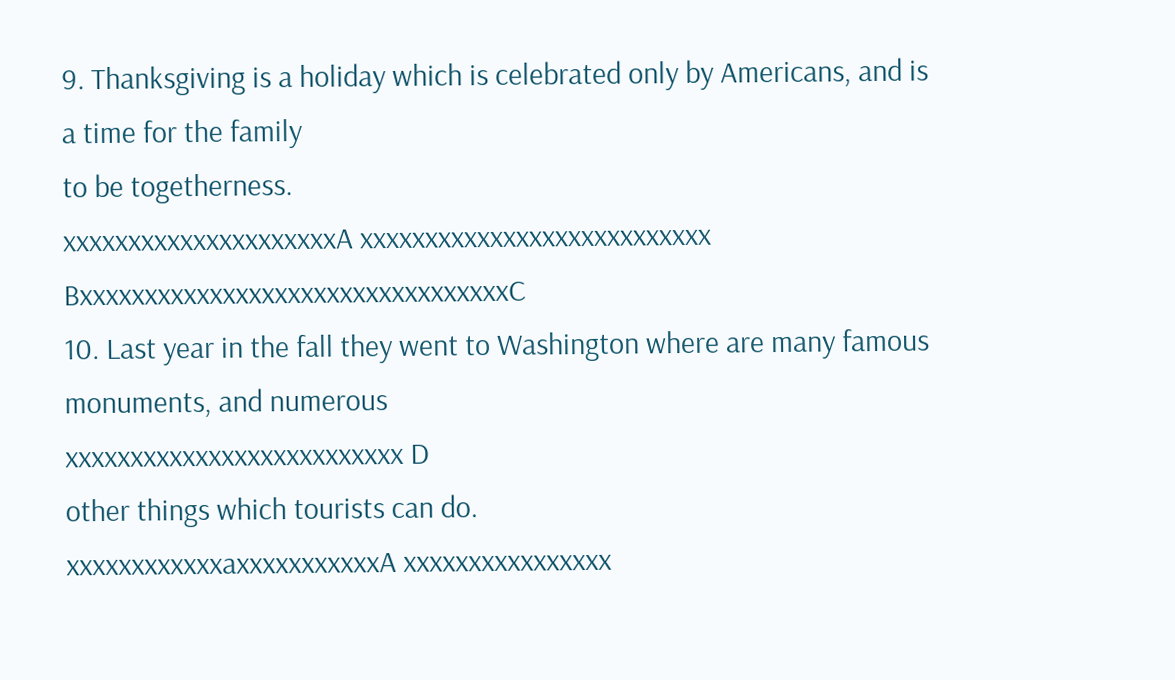9. Thanksgiving is a holiday which is celebrated only by Americans, and is a time for the family
to be togetherness.
xxxxxxxxxxxxxxxxxxxxxA xxxxxxxxxxxxxxxxxxxxxxxxxxx BxxxxxxxxxxxxxxxxxxxxxxxxxxxxxxxxxC
10. Last year in the fall they went to Washington where are many famous monuments, and numerous
xxxxxxxxxxxxxxxxxxxxxxxxxx D
other things which tourists can do.
xxxxxxxxxxxxaxxxxxxxxxxxA xxxxxxxxxxxxxxxx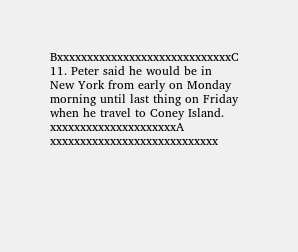BxxxxxxxxxxxxxxxxxxxxxxxxxxxxxC
11. Peter said he would be in New York from early on Monday morning until last thing on Friday
when he travel to Coney Island.
xxxxxxxxxxxxxxxxxxxxxA xxxxxxxxxxxxxxxxxxxxxxxxxxxx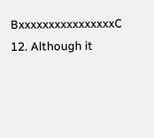BxxxxxxxxxxxxxxxxC
12. Although it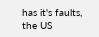has it's faults, the US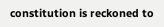constitution is reckoned to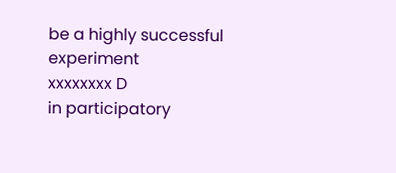be a highly successful experiment
xxxxxxxx D
in participatory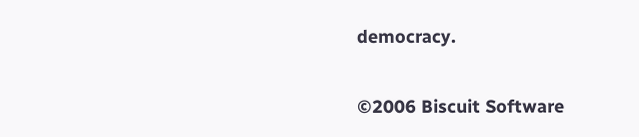democracy.


©2006 Biscuit Software